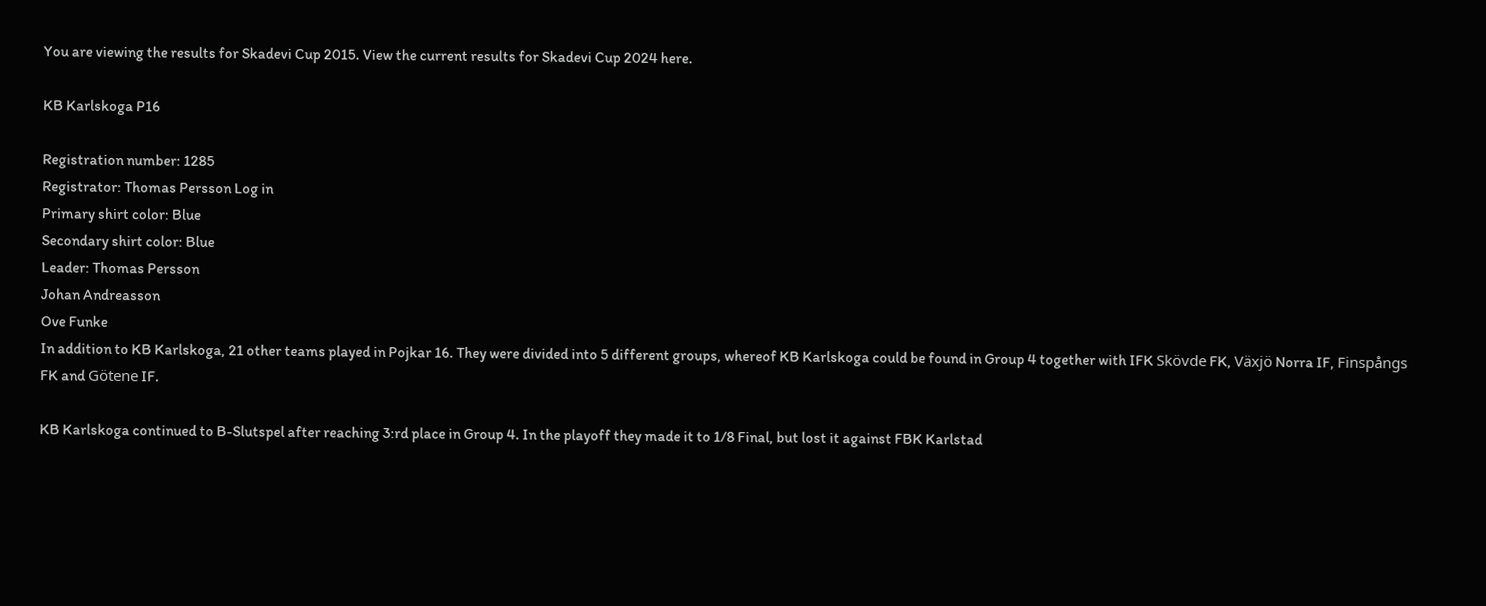You are viewing the results for Skadevi Cup 2015. View the current results for Skadevi Cup 2024 here.

KB Karlskoga P16

Registration number: 1285
Registrator: Thomas Persson Log in
Primary shirt color: Blue
Secondary shirt color: Blue
Leader: Thomas Persson
Johan Andreasson
Ove Funke
In addition to KB Karlskoga, 21 other teams played in Pojkar 16. They were divided into 5 different groups, whereof KB Karlskoga could be found in Group 4 together with IFK Skövde FK, Växjö Norra IF, Finspångs FK and Götene IF.

KB Karlskoga continued to B-Slutspel after reaching 3:rd place in Group 4. In the playoff they made it to 1/8 Final, but lost it against FBK Karlstad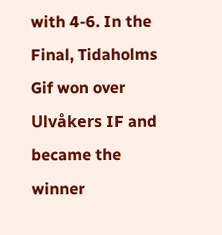with 4-6. In the Final, Tidaholms Gif won over Ulvåkers IF and became the winner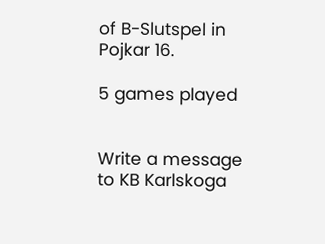of B-Slutspel in Pojkar 16.

5 games played


Write a message to KB Karlskoga